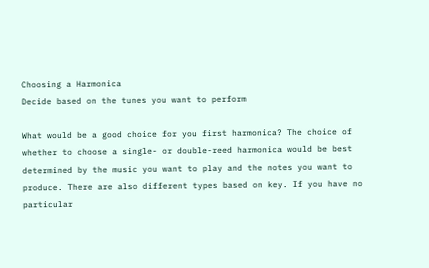Choosing a Harmonica
Decide based on the tunes you want to perform

What would be a good choice for you first harmonica? The choice of whether to choose a single- or double-reed harmonica would be best determined by the music you want to play and the notes you want to produce. There are also different types based on key. If you have no particular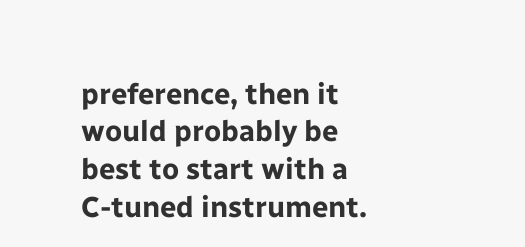preference, then it would probably be best to start with a C-tuned instrument.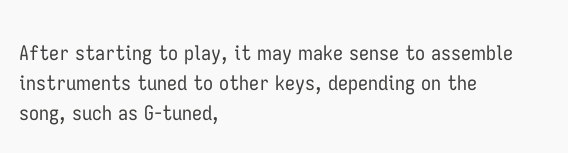After starting to play, it may make sense to assemble instruments tuned to other keys, depending on the song, such as G-tuned,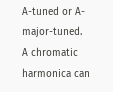A-tuned or A-major-tuned.
A chromatic harmonica can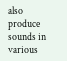also produce sounds in various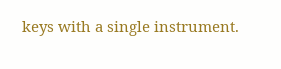keys with a single instrument.